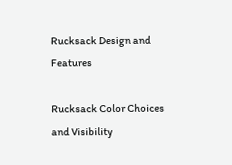Rucksack Design and Features

Rucksack Color Choices and Visibility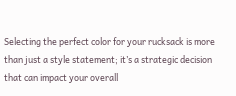Selecting the perfect color for your rucksack is more than just a style statement; it’s a strategic decision that can impact your overall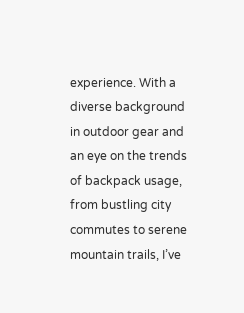experience. With a diverse background in outdoor gear and an eye on the trends of backpack usage, from bustling city commutes to serene mountain trails, I’ve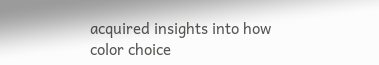acquired insights into how color choice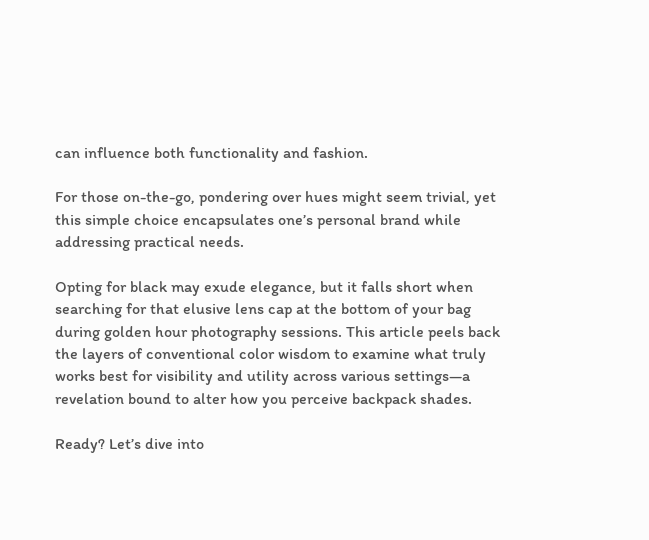can influence both functionality and fashion.

For those on-the-go, pondering over hues might seem trivial, yet this simple choice encapsulates one’s personal brand while addressing practical needs.

Opting for black may exude elegance, but it falls short when searching for that elusive lens cap at the bottom of your bag during golden hour photography sessions. This article peels back the layers of conventional color wisdom to examine what truly works best for visibility and utility across various settings—a revelation bound to alter how you perceive backpack shades.

Ready? Let’s dive into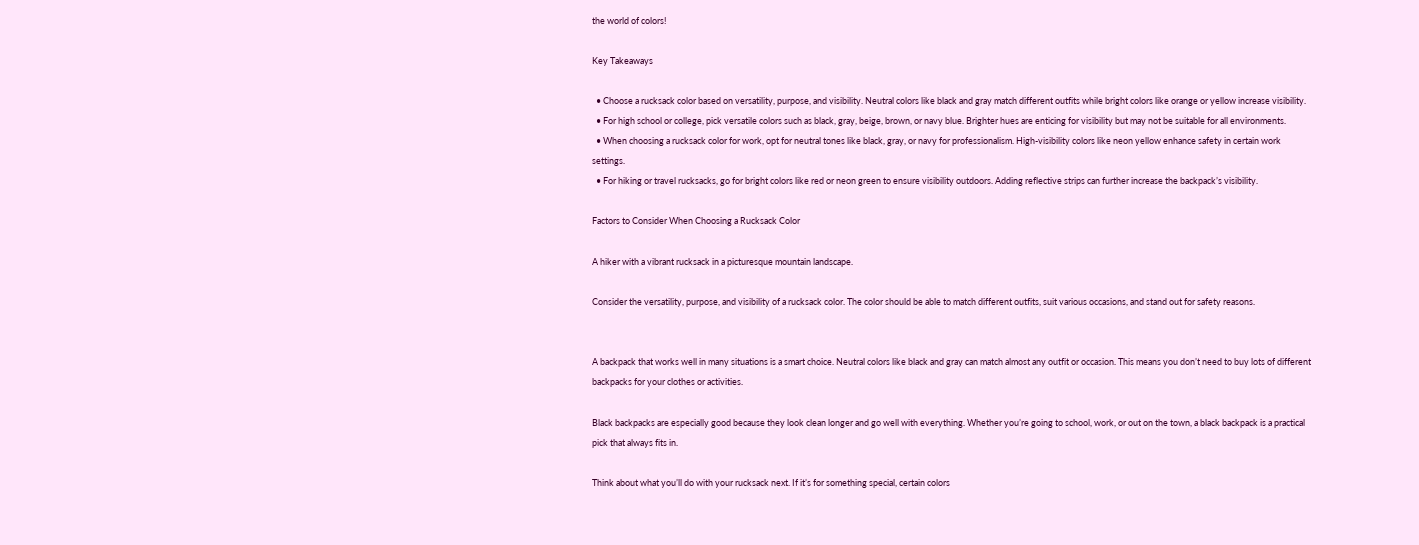the world of colors!

Key Takeaways

  • Choose a rucksack color based on versatility, purpose, and visibility. Neutral colors like black and gray match different outfits while bright colors like orange or yellow increase visibility.
  • For high school or college, pick versatile colors such as black, gray, beige, brown, or navy blue. Brighter hues are enticing for visibility but may not be suitable for all environments.
  • When choosing a rucksack color for work, opt for neutral tones like black, gray, or navy for professionalism. High-visibility colors like neon yellow enhance safety in certain work settings.
  • For hiking or travel rucksacks, go for bright colors like red or neon green to ensure visibility outdoors. Adding reflective strips can further increase the backpack’s visibility.

Factors to Consider When Choosing a Rucksack Color

A hiker with a vibrant rucksack in a picturesque mountain landscape.

Consider the versatility, purpose, and visibility of a rucksack color. The color should be able to match different outfits, suit various occasions, and stand out for safety reasons.


A backpack that works well in many situations is a smart choice. Neutral colors like black and gray can match almost any outfit or occasion. This means you don’t need to buy lots of different backpacks for your clothes or activities.

Black backpacks are especially good because they look clean longer and go well with everything. Whether you’re going to school, work, or out on the town, a black backpack is a practical pick that always fits in.

Think about what you’ll do with your rucksack next. If it’s for something special, certain colors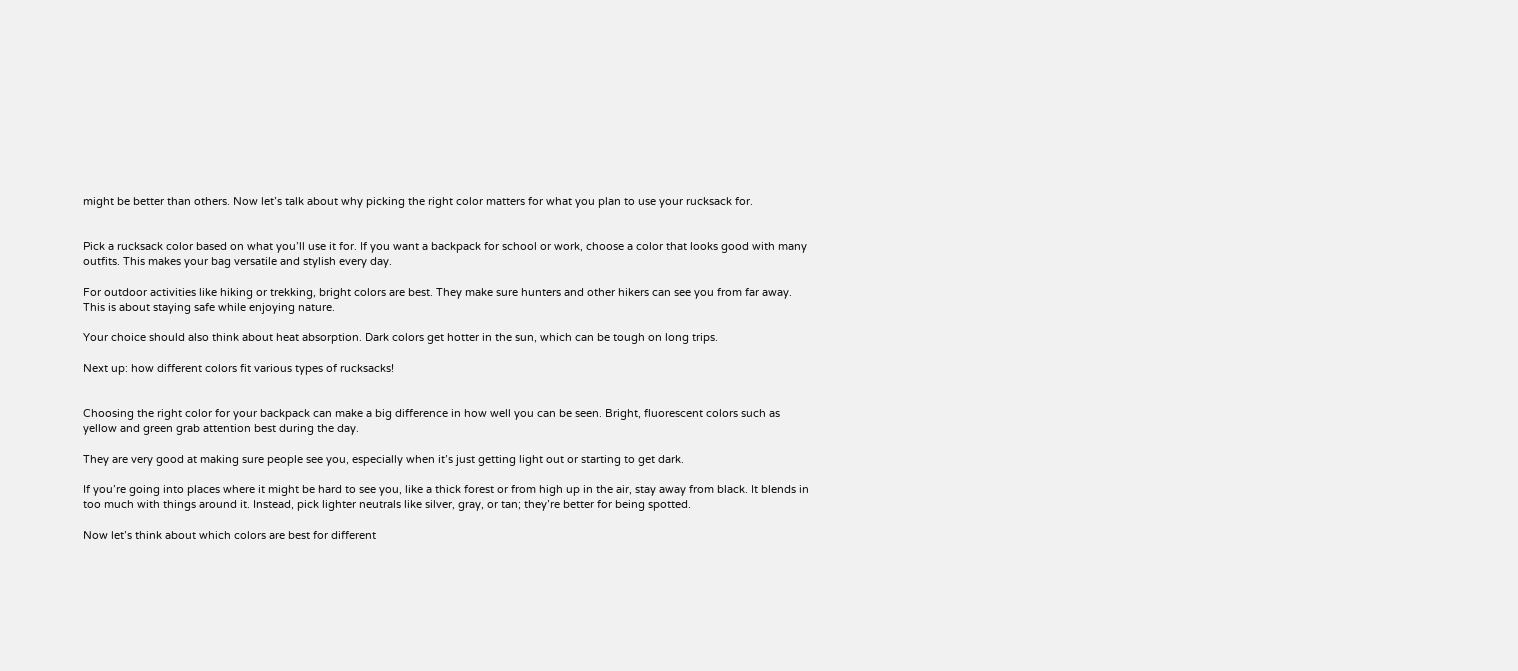might be better than others. Now let’s talk about why picking the right color matters for what you plan to use your rucksack for.


Pick a rucksack color based on what you’ll use it for. If you want a backpack for school or work, choose a color that looks good with many outfits. This makes your bag versatile and stylish every day.

For outdoor activities like hiking or trekking, bright colors are best. They make sure hunters and other hikers can see you from far away. This is about staying safe while enjoying nature.

Your choice should also think about heat absorption. Dark colors get hotter in the sun, which can be tough on long trips.

Next up: how different colors fit various types of rucksacks!


Choosing the right color for your backpack can make a big difference in how well you can be seen. Bright, fluorescent colors such as yellow and green grab attention best during the day.

They are very good at making sure people see you, especially when it’s just getting light out or starting to get dark.

If you’re going into places where it might be hard to see you, like a thick forest or from high up in the air, stay away from black. It blends in too much with things around it. Instead, pick lighter neutrals like silver, gray, or tan; they’re better for being spotted.

Now let’s think about which colors are best for different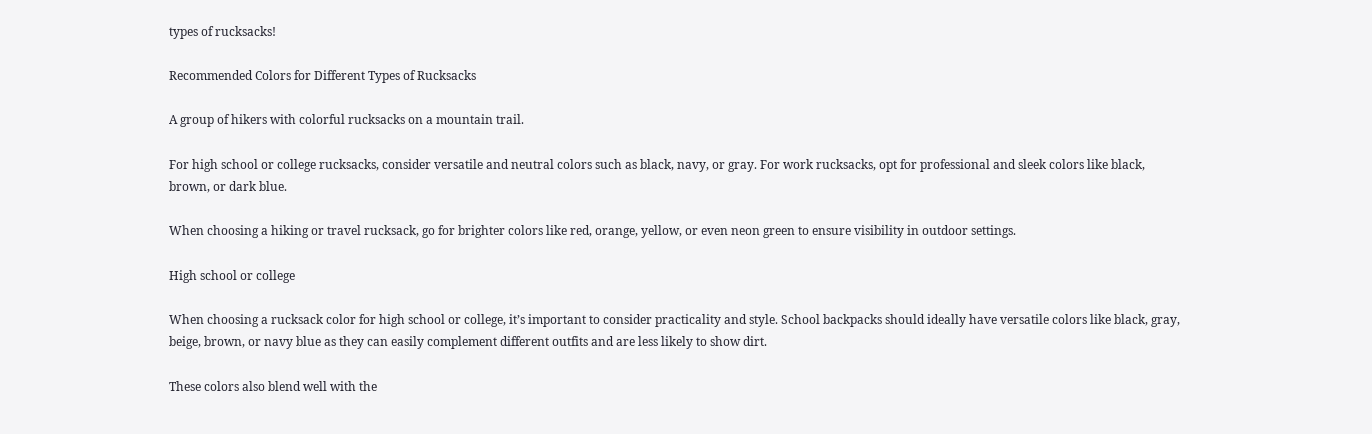types of rucksacks!

Recommended Colors for Different Types of Rucksacks

A group of hikers with colorful rucksacks on a mountain trail.

For high school or college rucksacks, consider versatile and neutral colors such as black, navy, or gray. For work rucksacks, opt for professional and sleek colors like black, brown, or dark blue.

When choosing a hiking or travel rucksack, go for brighter colors like red, orange, yellow, or even neon green to ensure visibility in outdoor settings.

High school or college

When choosing a rucksack color for high school or college, it’s important to consider practicality and style. School backpacks should ideally have versatile colors like black, gray, beige, brown, or navy blue as they can easily complement different outfits and are less likely to show dirt.

These colors also blend well with the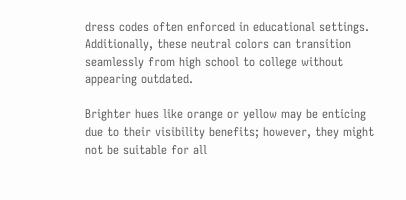dress codes often enforced in educational settings. Additionally, these neutral colors can transition seamlessly from high school to college without appearing outdated.

Brighter hues like orange or yellow may be enticing due to their visibility benefits; however, they might not be suitable for all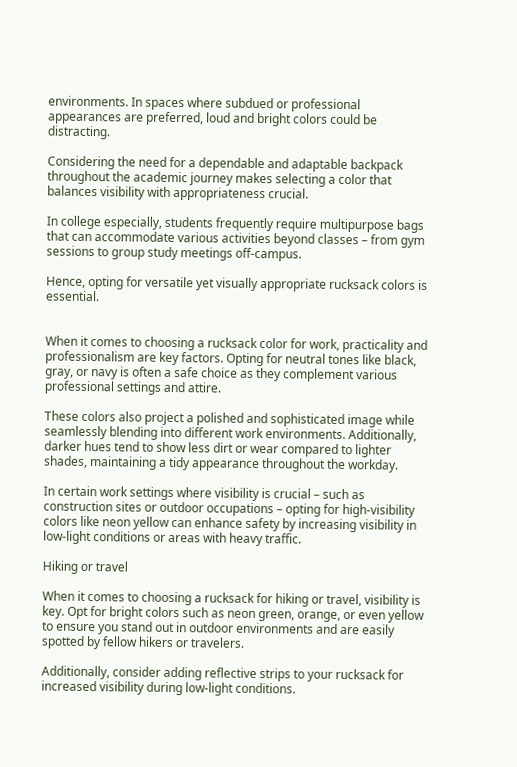environments. In spaces where subdued or professional appearances are preferred, loud and bright colors could be distracting.

Considering the need for a dependable and adaptable backpack throughout the academic journey makes selecting a color that balances visibility with appropriateness crucial.

In college especially, students frequently require multipurpose bags that can accommodate various activities beyond classes – from gym sessions to group study meetings off-campus.

Hence, opting for versatile yet visually appropriate rucksack colors is essential.


When it comes to choosing a rucksack color for work, practicality and professionalism are key factors. Opting for neutral tones like black, gray, or navy is often a safe choice as they complement various professional settings and attire.

These colors also project a polished and sophisticated image while seamlessly blending into different work environments. Additionally, darker hues tend to show less dirt or wear compared to lighter shades, maintaining a tidy appearance throughout the workday.

In certain work settings where visibility is crucial – such as construction sites or outdoor occupations – opting for high-visibility colors like neon yellow can enhance safety by increasing visibility in low-light conditions or areas with heavy traffic.

Hiking or travel

When it comes to choosing a rucksack for hiking or travel, visibility is key. Opt for bright colors such as neon green, orange, or even yellow to ensure you stand out in outdoor environments and are easily spotted by fellow hikers or travelers.

Additionally, consider adding reflective strips to your rucksack for increased visibility during low-light conditions.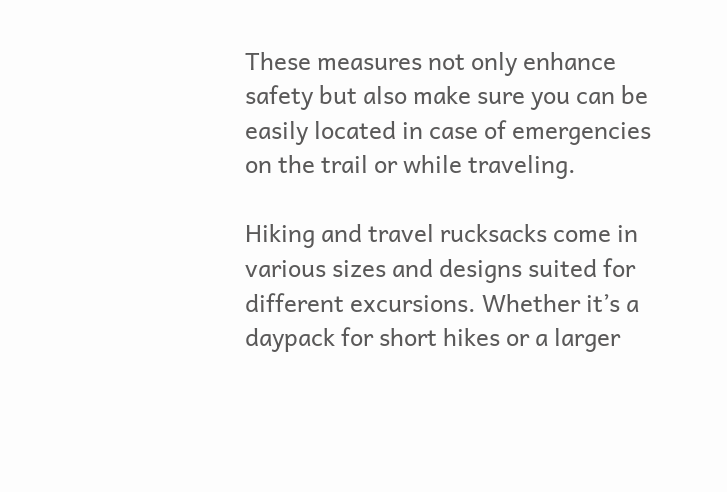These measures not only enhance safety but also make sure you can be easily located in case of emergencies on the trail or while traveling.

Hiking and travel rucksacks come in various sizes and designs suited for different excursions. Whether it’s a daypack for short hikes or a larger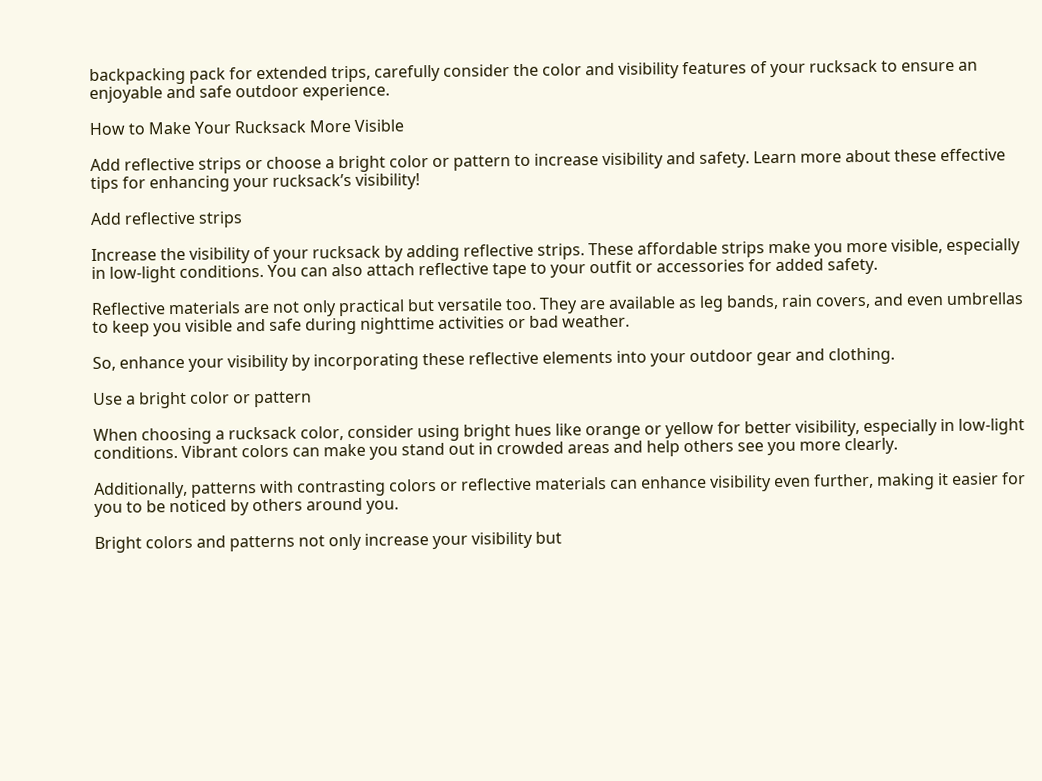backpacking pack for extended trips, carefully consider the color and visibility features of your rucksack to ensure an enjoyable and safe outdoor experience.

How to Make Your Rucksack More Visible

Add reflective strips or choose a bright color or pattern to increase visibility and safety. Learn more about these effective tips for enhancing your rucksack’s visibility!

Add reflective strips

Increase the visibility of your rucksack by adding reflective strips. These affordable strips make you more visible, especially in low-light conditions. You can also attach reflective tape to your outfit or accessories for added safety.

Reflective materials are not only practical but versatile too. They are available as leg bands, rain covers, and even umbrellas to keep you visible and safe during nighttime activities or bad weather.

So, enhance your visibility by incorporating these reflective elements into your outdoor gear and clothing.

Use a bright color or pattern

When choosing a rucksack color, consider using bright hues like orange or yellow for better visibility, especially in low-light conditions. Vibrant colors can make you stand out in crowded areas and help others see you more clearly.

Additionally, patterns with contrasting colors or reflective materials can enhance visibility even further, making it easier for you to be noticed by others around you.

Bright colors and patterns not only increase your visibility but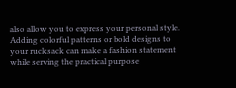also allow you to express your personal style. Adding colorful patterns or bold designs to your rucksack can make a fashion statement while serving the practical purpose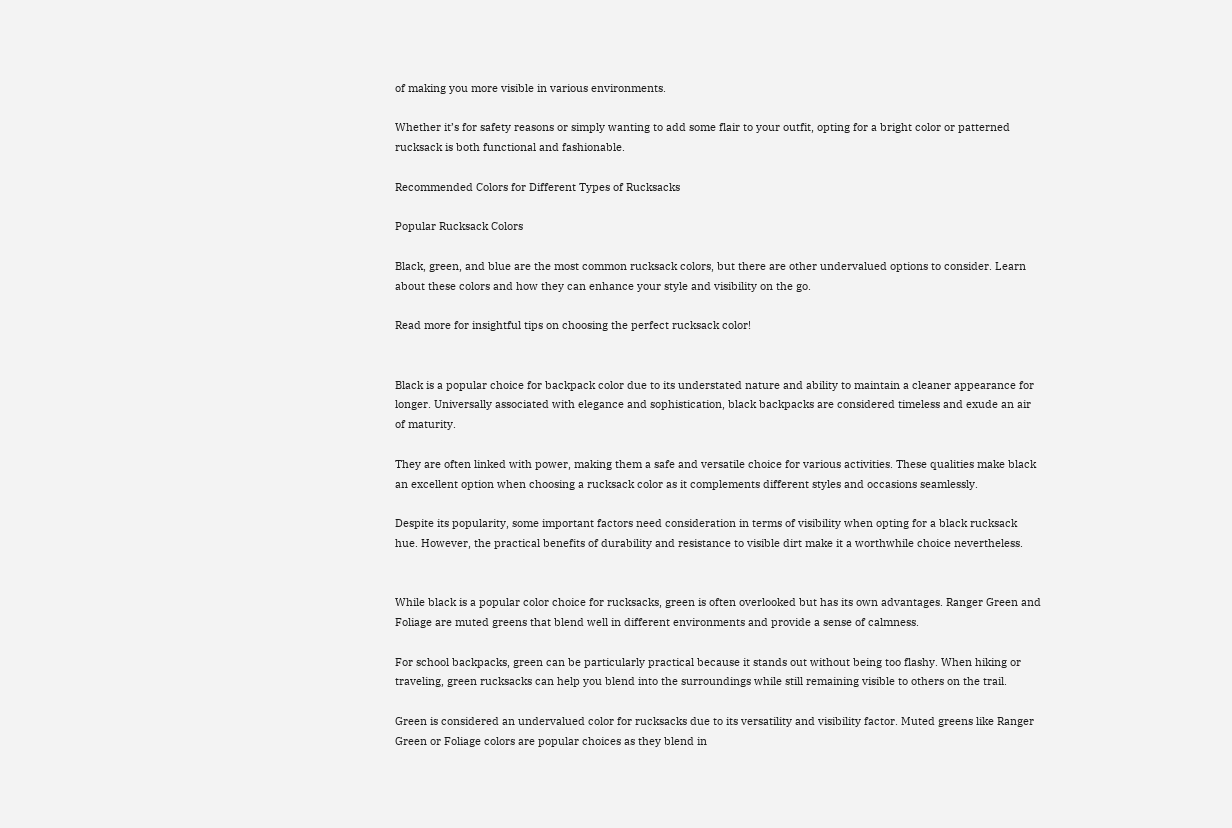of making you more visible in various environments.

Whether it’s for safety reasons or simply wanting to add some flair to your outfit, opting for a bright color or patterned rucksack is both functional and fashionable.

Recommended Colors for Different Types of Rucksacks

Popular Rucksack Colors

Black, green, and blue are the most common rucksack colors, but there are other undervalued options to consider. Learn about these colors and how they can enhance your style and visibility on the go.

Read more for insightful tips on choosing the perfect rucksack color!


Black is a popular choice for backpack color due to its understated nature and ability to maintain a cleaner appearance for longer. Universally associated with elegance and sophistication, black backpacks are considered timeless and exude an air of maturity.

They are often linked with power, making them a safe and versatile choice for various activities. These qualities make black an excellent option when choosing a rucksack color as it complements different styles and occasions seamlessly.

Despite its popularity, some important factors need consideration in terms of visibility when opting for a black rucksack hue. However, the practical benefits of durability and resistance to visible dirt make it a worthwhile choice nevertheless.


While black is a popular color choice for rucksacks, green is often overlooked but has its own advantages. Ranger Green and Foliage are muted greens that blend well in different environments and provide a sense of calmness.

For school backpacks, green can be particularly practical because it stands out without being too flashy. When hiking or traveling, green rucksacks can help you blend into the surroundings while still remaining visible to others on the trail.

Green is considered an undervalued color for rucksacks due to its versatility and visibility factor. Muted greens like Ranger Green or Foliage colors are popular choices as they blend in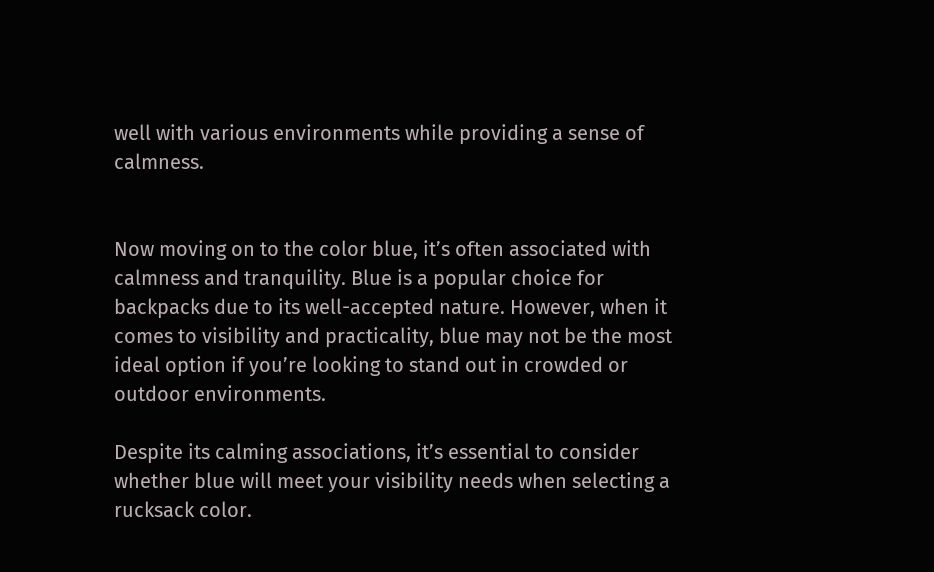well with various environments while providing a sense of calmness.


Now moving on to the color blue, it’s often associated with calmness and tranquility. Blue is a popular choice for backpacks due to its well-accepted nature. However, when it comes to visibility and practicality, blue may not be the most ideal option if you’re looking to stand out in crowded or outdoor environments.

Despite its calming associations, it’s essential to consider whether blue will meet your visibility needs when selecting a rucksack color.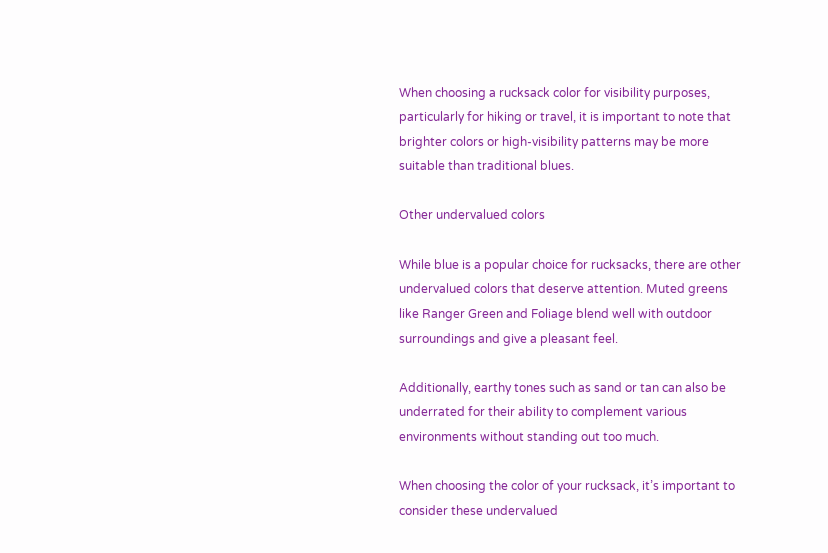When choosing a rucksack color for visibility purposes, particularly for hiking or travel, it is important to note that brighter colors or high-visibility patterns may be more suitable than traditional blues.

Other undervalued colors

While blue is a popular choice for rucksacks, there are other undervalued colors that deserve attention. Muted greens like Ranger Green and Foliage blend well with outdoor surroundings and give a pleasant feel.

Additionally, earthy tones such as sand or tan can also be underrated for their ability to complement various environments without standing out too much.

When choosing the color of your rucksack, it’s important to consider these undervalued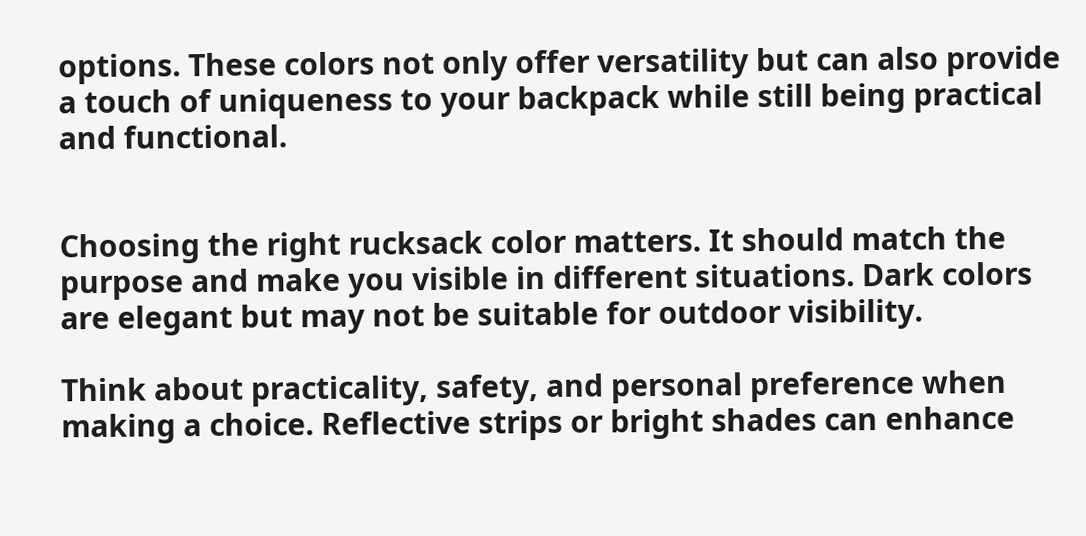options. These colors not only offer versatility but can also provide a touch of uniqueness to your backpack while still being practical and functional.


Choosing the right rucksack color matters. It should match the purpose and make you visible in different situations. Dark colors are elegant but may not be suitable for outdoor visibility.

Think about practicality, safety, and personal preference when making a choice. Reflective strips or bright shades can enhance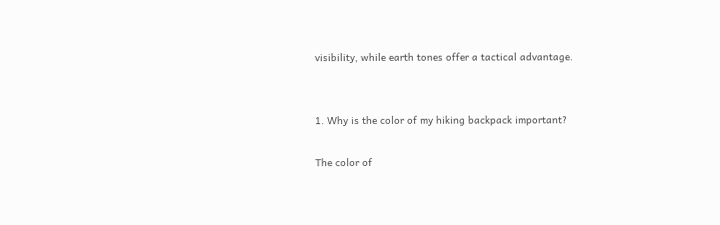visibility, while earth tones offer a tactical advantage.


1. Why is the color of my hiking backpack important?

The color of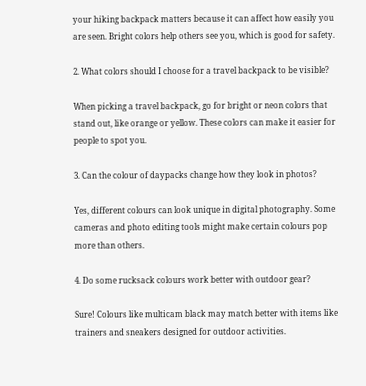your hiking backpack matters because it can affect how easily you are seen. Bright colors help others see you, which is good for safety.

2. What colors should I choose for a travel backpack to be visible?

When picking a travel backpack, go for bright or neon colors that stand out, like orange or yellow. These colors can make it easier for people to spot you.

3. Can the colour of daypacks change how they look in photos?

Yes, different colours can look unique in digital photography. Some cameras and photo editing tools might make certain colours pop more than others.

4. Do some rucksack colours work better with outdoor gear?

Sure! Colours like multicam black may match better with items like trainers and sneakers designed for outdoor activities.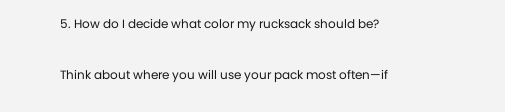5. How do I decide what color my rucksack should be?

Think about where you will use your pack most often—if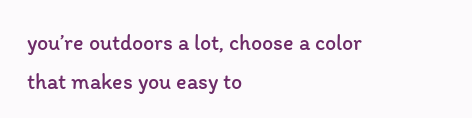you’re outdoors a lot, choose a color that makes you easy to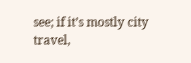see; if it’s mostly city travel,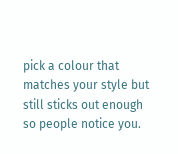pick a colour that matches your style but still sticks out enough so people notice you.